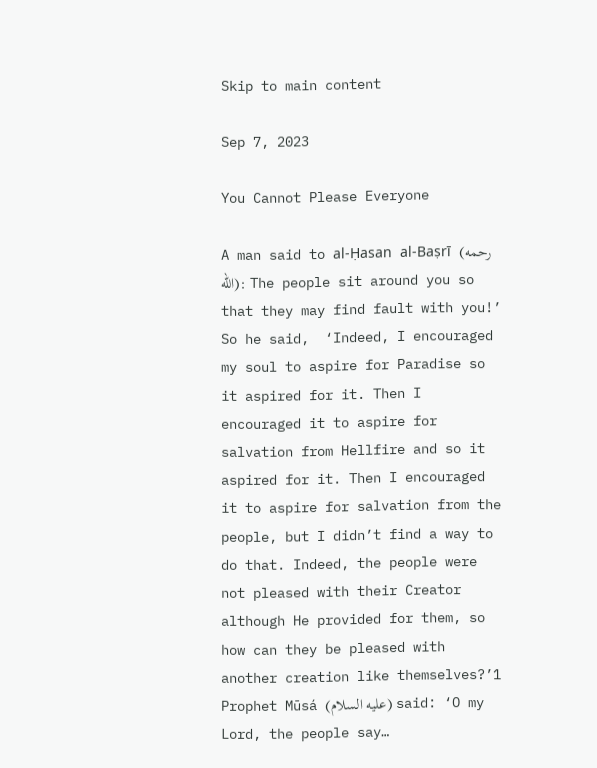Skip to main content

Sep 7, 2023

You Cannot Please Everyone

A man said to al-Ḥasan al-Baṣrī (رحمه الله): The people sit around you so that they may find fault with you!’ So he said,  ‘Indeed, I encouraged my soul to aspire for Paradise so it aspired for it. Then I encouraged it to aspire for salvation from Hellfire and so it aspired for it. Then I encouraged it to aspire for salvation from the people, but I didn’t find a way to do that. Indeed, the people were not pleased with their Creator although He provided for them, so how can they be pleased with another creation like themselves?’1 Prophet Mūsá (عليه السلام) said: ‘O my Lord, the people say…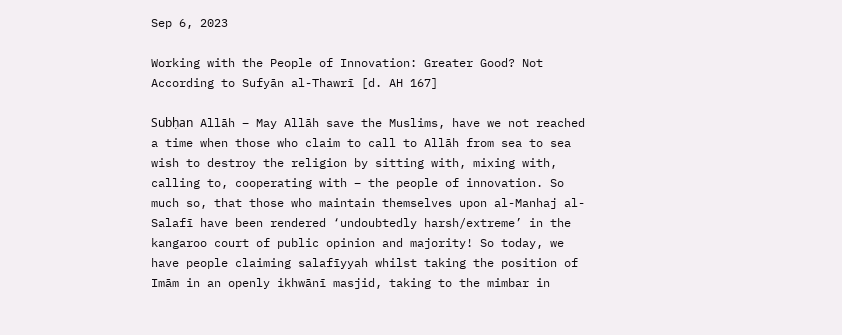Sep 6, 2023

Working with the People of Innovation: Greater Good? Not According to Sufyān al-Thawrī [d. AH 167]

Subḥan Allāh – May Allāh save the Muslims, have we not reached a time when those who claim to call to Allāh from sea to sea wish to destroy the religion by sitting with, mixing with, calling to, cooperating with – the people of innovation. So much so, that those who maintain themselves upon al-Manhaj al-Salafī have been rendered ‘undoubtedly harsh/extreme’ in the kangaroo court of public opinion and majority! So today, we have people claiming salafīyyah whilst taking the position of Imām in an openly ikhwānī masjid, taking to the mimbar in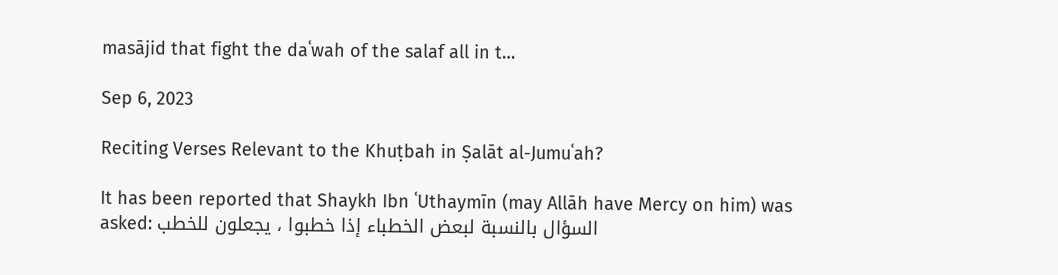masājid that fight the daʿwah of the salaf all in t…

Sep 6, 2023

Reciting Verses Relevant to the Khuṭbah in Ṣalāt al-Jumuʿah?

It has been reported that Shaykh Ibn ʿUthaymīn (may Allāh have Mercy on him) was asked: السؤال بالنسبة لبعض الخطباء إذا خطبوا ، يجعلون للخطب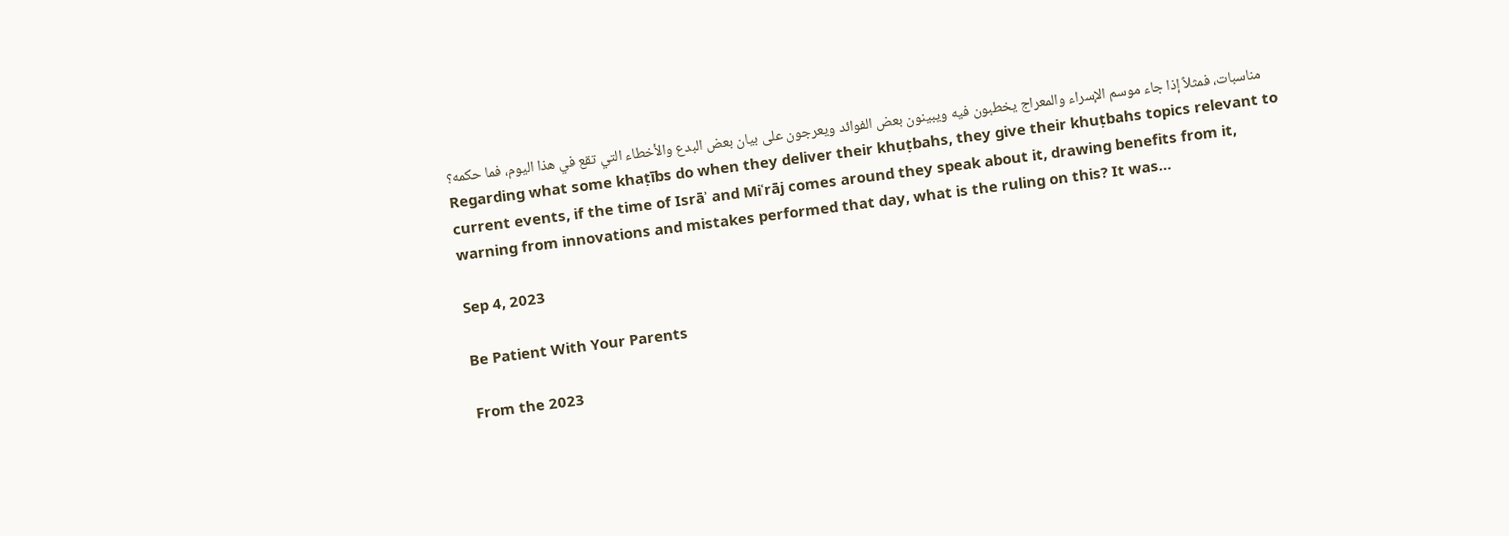مناسبات، فمثلاً إذا جاء موسم الإسراء والمعراج يخطبون فيه ويبينون بعض الفوائد ويعرجون على بيان بعض البدع والأخطاء التي تقع في هذا اليوم، فما حكمه؟ Regarding what some khaṭībs do when they deliver their khuṭbahs, they give their khuṭbahs topics relevant to current events, if the time of Isrāʾ and Miʿrāj comes around they speak about it, drawing benefits from it, warning from innovations and mistakes performed that day, what is the ruling on this? It was…

Sep 4, 2023

Be Patient With Your Parents

From the 2023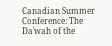Canadian Summer Conference: The Daʿwah of the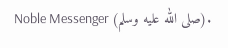Noble Messenger (صلى الله عليه وسلم).